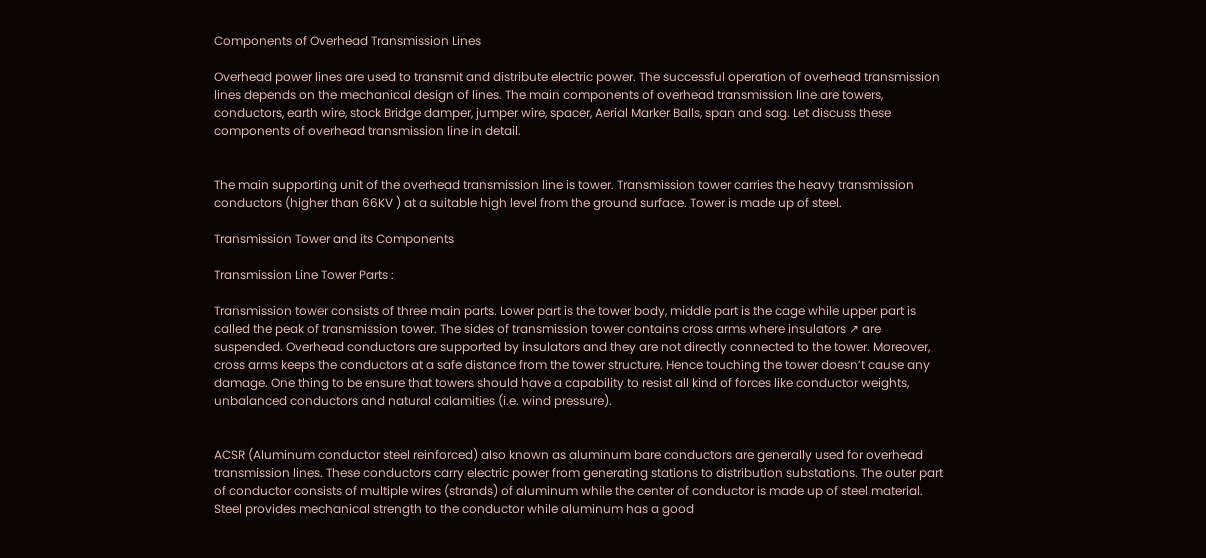Components of Overhead Transmission Lines

Overhead power lines are used to transmit and distribute electric power. The successful operation of overhead transmission lines depends on the mechanical design of lines. The main components of overhead transmission line are towers, conductors, earth wire, stock Bridge damper, jumper wire, spacer, Aerial Marker Balls, span and sag. Let discuss these components of overhead transmission line in detail.


The main supporting unit of the overhead transmission line is tower. Transmission tower carries the heavy transmission conductors (higher than 66KV ) at a suitable high level from the ground surface. Tower is made up of steel.

Transmission Tower and its Components

Transmission Line Tower Parts :

Transmission tower consists of three main parts. Lower part is the tower body, middle part is the cage while upper part is called the peak of transmission tower. The sides of transmission tower contains cross arms where insulators ↗ are suspended. Overhead conductors are supported by insulators and they are not directly connected to the tower. Moreover, cross arms keeps the conductors at a safe distance from the tower structure. Hence touching the tower doesn’t cause any damage. One thing to be ensure that towers should have a capability to resist all kind of forces like conductor weights, unbalanced conductors and natural calamities (i.e. wind pressure).


ACSR (Aluminum conductor steel reinforced) also known as aluminum bare conductors are generally used for overhead transmission lines. These conductors carry electric power from generating stations to distribution substations. The outer part of conductor consists of multiple wires (strands) of aluminum while the center of conductor is made up of steel material. Steel provides mechanical strength to the conductor while aluminum has a good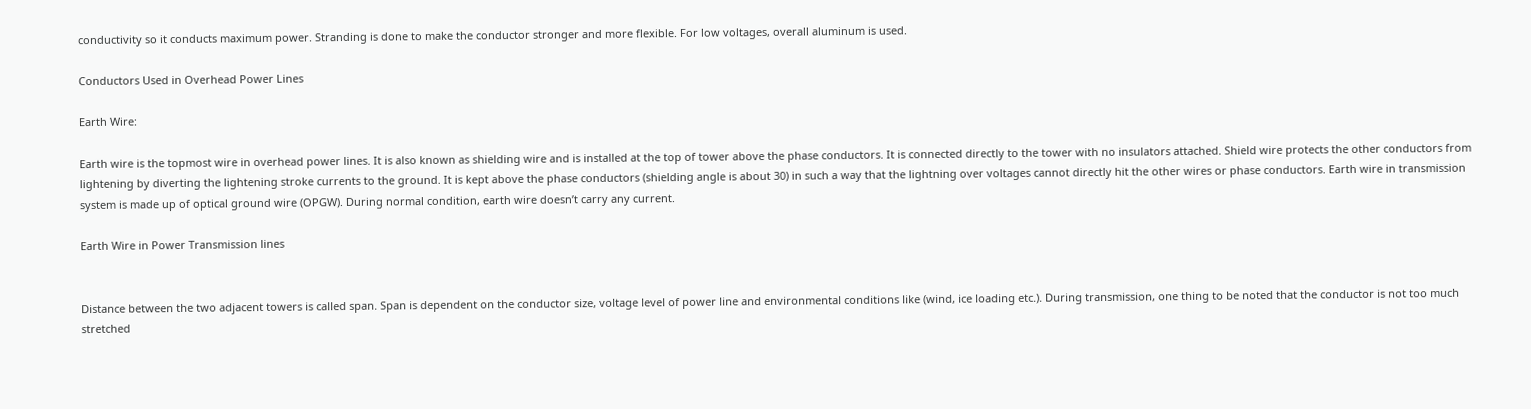conductivity so it conducts maximum power. Stranding is done to make the conductor stronger and more flexible. For low voltages, overall aluminum is used.

Conductors Used in Overhead Power Lines

Earth Wire:

Earth wire is the topmost wire in overhead power lines. It is also known as shielding wire and is installed at the top of tower above the phase conductors. It is connected directly to the tower with no insulators attached. Shield wire protects the other conductors from lightening by diverting the lightening stroke currents to the ground. It is kept above the phase conductors (shielding angle is about 30) in such a way that the lightning over voltages cannot directly hit the other wires or phase conductors. Earth wire in transmission system is made up of optical ground wire (OPGW). During normal condition, earth wire doesn’t carry any current.

Earth Wire in Power Transmission lines


Distance between the two adjacent towers is called span. Span is dependent on the conductor size, voltage level of power line and environmental conditions like (wind, ice loading etc.). During transmission, one thing to be noted that the conductor is not too much stretched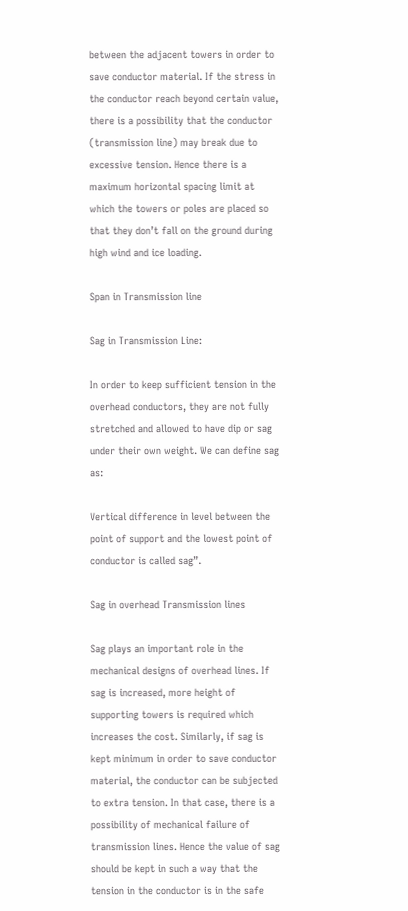between the adjacent towers in order to save conductor material. If the stress in the conductor reach beyond certain value, there is a possibility that the conductor (transmission line) may break due to excessive tension. Hence there is a maximum horizontal spacing limit at which the towers or poles are placed so that they don’t fall on the ground during high wind and ice loading.

Span in Transmission line

Sag in Transmission Line:

In order to keep sufficient tension in the overhead conductors, they are not fully stretched and allowed to have dip or sag under their own weight. We can define sag as:

Vertical difference in level between the point of support and the lowest point of conductor is called sag”.

Sag in overhead Transmission lines

Sag plays an important role in the mechanical designs of overhead lines. If sag is increased, more height of supporting towers is required which increases the cost. Similarly, if sag is kept minimum in order to save conductor material, the conductor can be subjected to extra tension. In that case, there is a possibility of mechanical failure of transmission lines. Hence the value of sag should be kept in such a way that the tension in the conductor is in the safe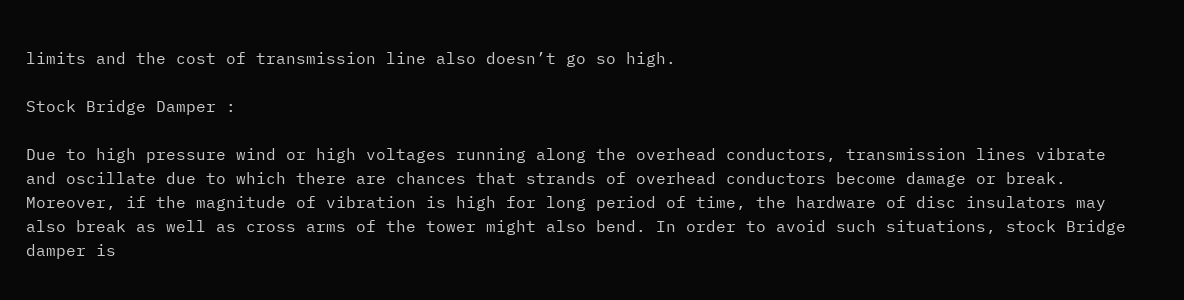limits and the cost of transmission line also doesn’t go so high.

Stock Bridge Damper :

Due to high pressure wind or high voltages running along the overhead conductors, transmission lines vibrate and oscillate due to which there are chances that strands of overhead conductors become damage or break.  Moreover, if the magnitude of vibration is high for long period of time, the hardware of disc insulators may also break as well as cross arms of the tower might also bend. In order to avoid such situations, stock Bridge damper is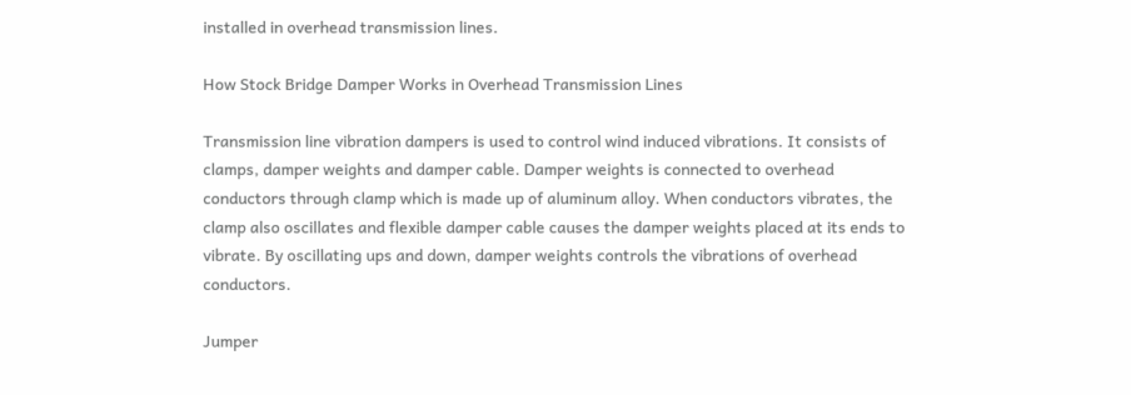installed in overhead transmission lines.

How Stock Bridge Damper Works in Overhead Transmission Lines

Transmission line vibration dampers is used to control wind induced vibrations. It consists of clamps, damper weights and damper cable. Damper weights is connected to overhead conductors through clamp which is made up of aluminum alloy. When conductors vibrates, the clamp also oscillates and flexible damper cable causes the damper weights placed at its ends to vibrate. By oscillating ups and down, damper weights controls the vibrations of overhead conductors.

Jumper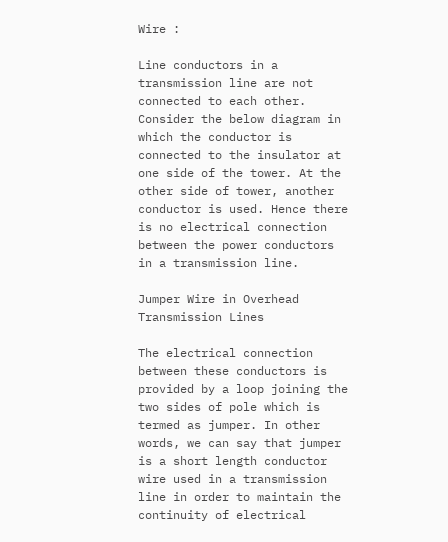Wire :

Line conductors in a transmission line are not connected to each other. Consider the below diagram in which the conductor is connected to the insulator at one side of the tower. At the other side of tower, another conductor is used. Hence there is no electrical connection between the power conductors in a transmission line.

Jumper Wire in Overhead Transmission Lines

The electrical connection between these conductors is provided by a loop joining the two sides of pole which is termed as jumper. In other words, we can say that jumper is a short length conductor wire used in a transmission line in order to maintain the continuity of electrical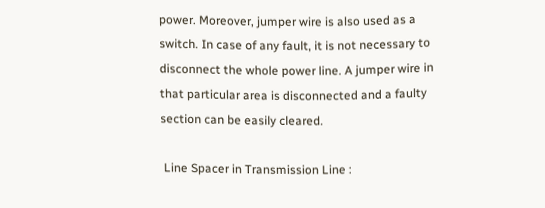power. Moreover, jumper wire is also used as a switch. In case of any fault, it is not necessary to disconnect the whole power line. A jumper wire in that particular area is disconnected and a faulty section can be easily cleared.

 Line Spacer in Transmission Line :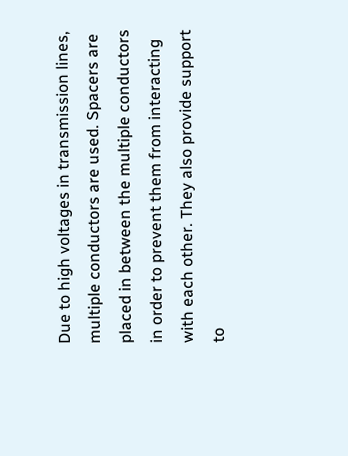Due to high voltages in transmission lines, multiple conductors are used. Spacers are placed in between the multiple conductors in order to prevent them from interacting with each other. They also provide support to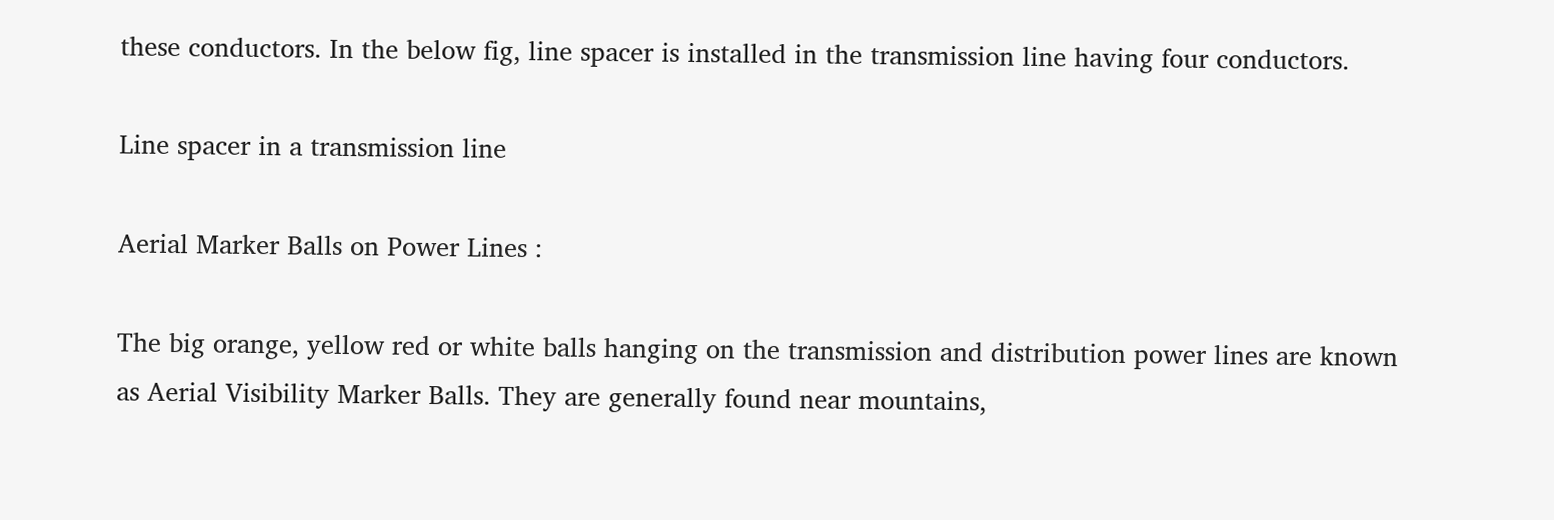these conductors. In the below fig, line spacer is installed in the transmission line having four conductors.

Line spacer in a transmission line

Aerial Marker Balls on Power Lines :

The big orange, yellow red or white balls hanging on the transmission and distribution power lines are known as Aerial Visibility Marker Balls. They are generally found near mountains,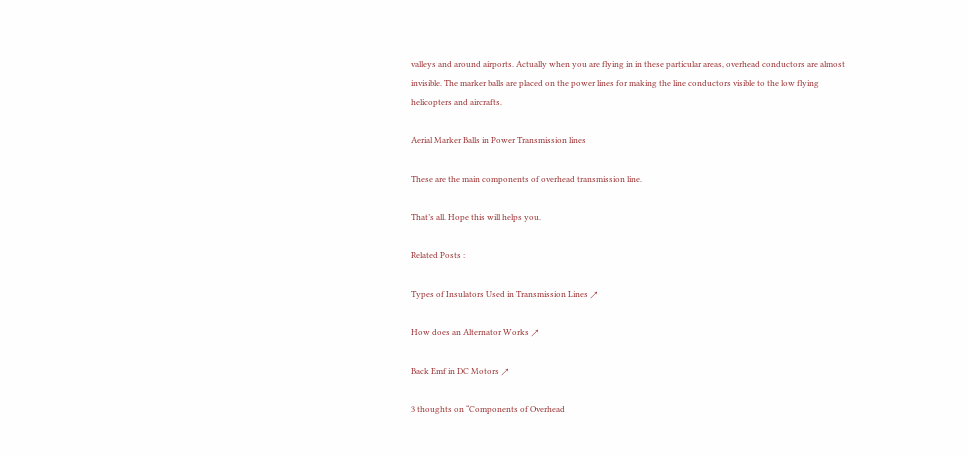valleys and around airports. Actually when you are flying in in these particular areas, overhead conductors are almost invisible. The marker balls are placed on the power lines for making the line conductors visible to the low flying helicopters and aircrafts.

Aerial Marker Balls in Power Transmission lines

These are the main components of overhead transmission line.

That’s all. Hope this will helps you.

Related Posts :

Types of Insulators Used in Transmission Lines ↗

How does an Alternator Works ↗

Back Emf in DC Motors ↗

3 thoughts on “Components of Overhead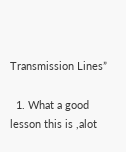Transmission Lines”

  1. What a good lesson this is ,alot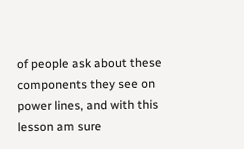of people ask about these components they see on power lines, and with this lesson am sure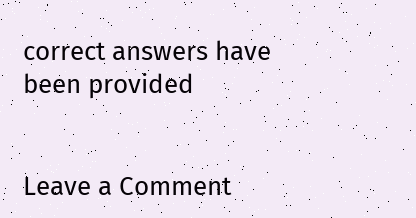correct answers have been provided


Leave a Comment